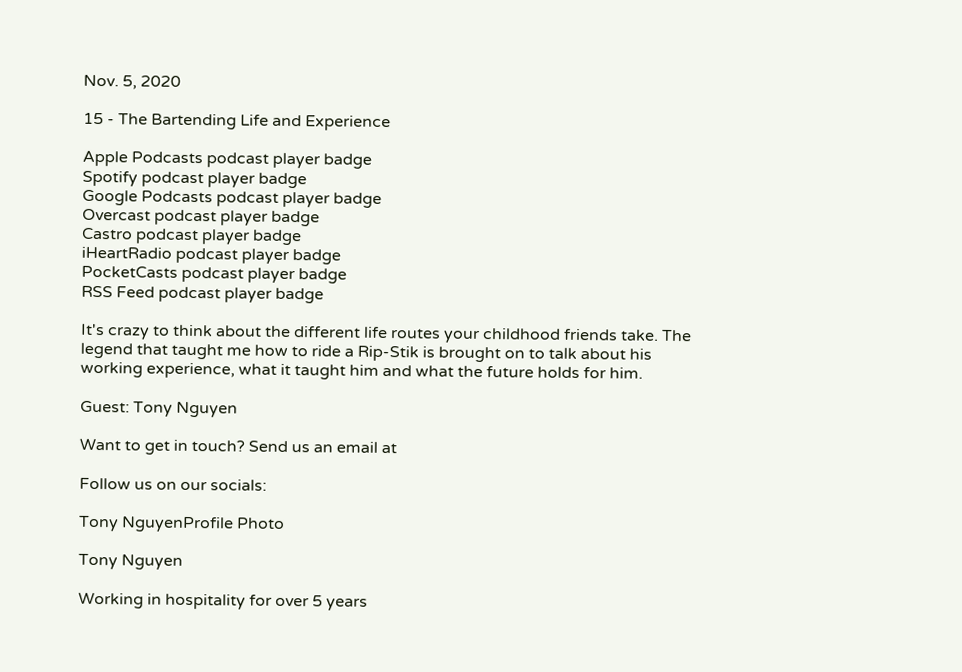Nov. 5, 2020

15 - The Bartending Life and Experience

Apple Podcasts podcast player badge
Spotify podcast player badge
Google Podcasts podcast player badge
Overcast podcast player badge
Castro podcast player badge
iHeartRadio podcast player badge
PocketCasts podcast player badge
RSS Feed podcast player badge

It's crazy to think about the different life routes your childhood friends take. The legend that taught me how to ride a Rip-Stik is brought on to talk about his working experience, what it taught him and what the future holds for him.

Guest: Tony Nguyen

Want to get in touch? Send us an email at

Follow us on our socials:

Tony NguyenProfile Photo

Tony Nguyen

Working in hospitality for over 5 years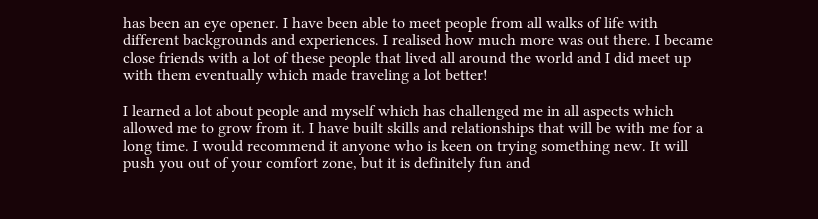has been an eye opener. I have been able to meet people from all walks of life with different backgrounds and experiences. I realised how much more was out there. I became close friends with a lot of these people that lived all around the world and I did meet up with them eventually which made traveling a lot better!

I learned a lot about people and myself which has challenged me in all aspects which allowed me to grow from it. I have built skills and relationships that will be with me for a long time. I would recommend it anyone who is keen on trying something new. It will push you out of your comfort zone, but it is definitely fun and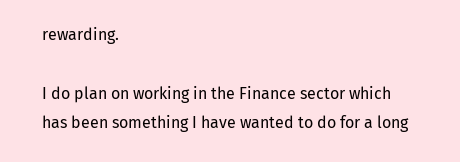rewarding.

I do plan on working in the Finance sector which has been something I have wanted to do for a long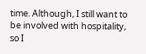time. Although, I still want to be involved with hospitality, so I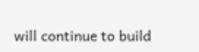will continue to build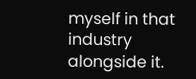myself in that industry alongside it.